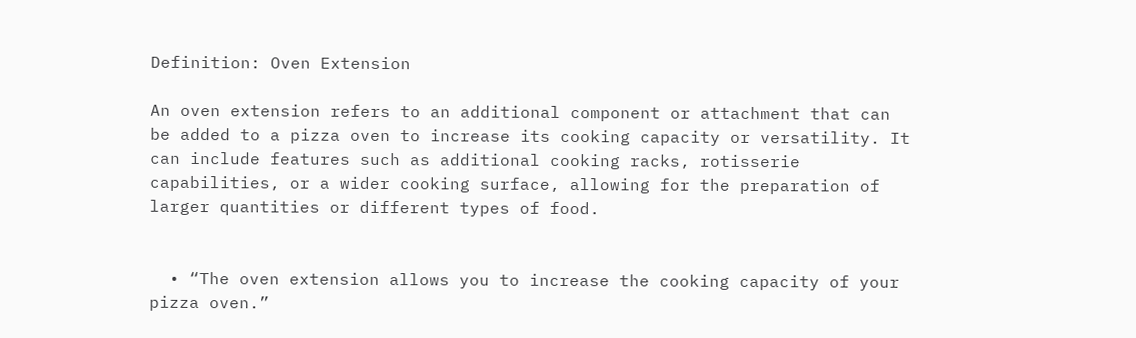Definition: Oven Extension

An oven extension refers to an additional component or attachment that can be added to a pizza oven to increase its cooking capacity or versatility. It can include features such as additional cooking racks, rotisserie capabilities, or a wider cooking surface, allowing for the preparation of larger quantities or different types of food.


  • “The oven extension allows you to increase the cooking capacity of your pizza oven.”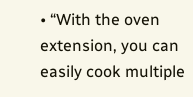• “With the oven extension, you can easily cook multiple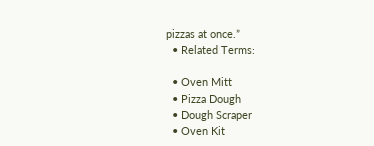pizzas at once.”
  • Related Terms:

  • Oven Mitt
  • Pizza Dough
  • Dough Scraper
  • Oven Kit